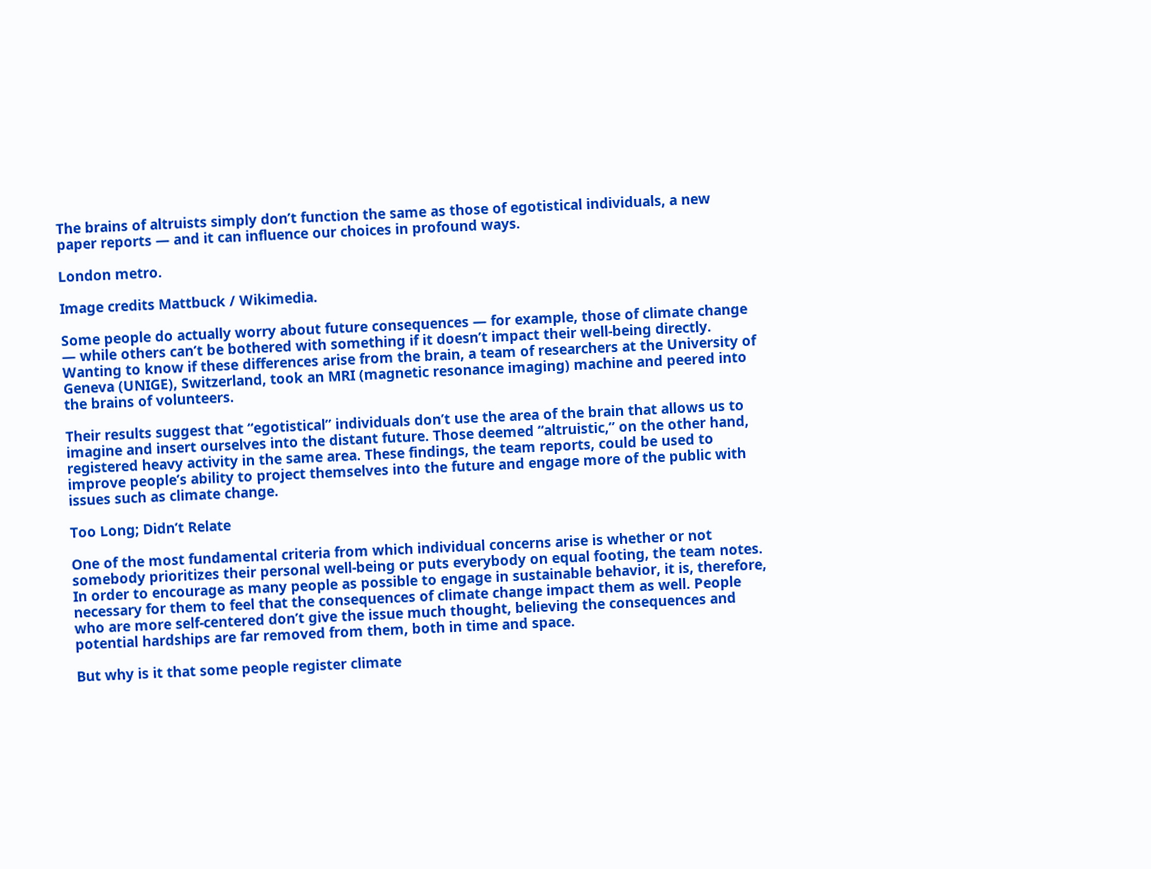The brains of altruists simply don’t function the same as those of egotistical individuals, a new paper reports — and it can influence our choices in profound ways.

London metro.

Image credits Mattbuck / Wikimedia.

Some people do actually worry about future consequences — for example, those of climate change — while others can’t be bothered with something if it doesn’t impact their well-being directly. Wanting to know if these differences arise from the brain, a team of researchers at the University of Geneva (UNIGE), Switzerland, took an MRI (magnetic resonance imaging) machine and peered into the brains of volunteers.

Their results suggest that “egotistical” individuals don’t use the area of the brain that allows us to imagine and insert ourselves into the distant future. Those deemed “altruistic,” on the other hand, registered heavy activity in the same area. These findings, the team reports, could be used to improve people’s ability to project themselves into the future and engage more of the public with issues such as climate change.

Too Long; Didn’t Relate

One of the most fundamental criteria from which individual concerns arise is whether or not somebody prioritizes their personal well-being or puts everybody on equal footing, the team notes. In order to encourage as many people as possible to engage in sustainable behavior, it is, therefore, necessary for them to feel that the consequences of climate change impact them as well. People who are more self-centered don’t give the issue much thought, believing the consequences and potential hardships are far removed from them, both in time and space.

But why is it that some people register climate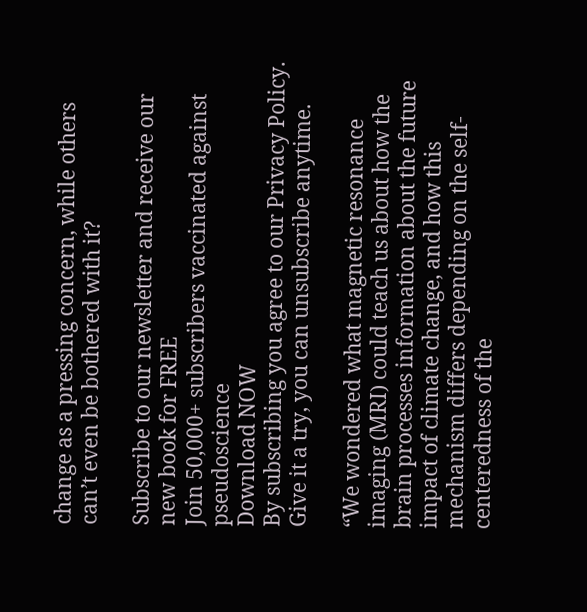change as a pressing concern, while others can’t even be bothered with it?

Subscribe to our newsletter and receive our new book for FREE
Join 50,000+ subscribers vaccinated against pseudoscience
Download NOW
By subscribing you agree to our Privacy Policy. Give it a try, you can unsubscribe anytime.

“We wondered what magnetic resonance imaging (MRI) could teach us about how the brain processes information about the future impact of climate change, and how this mechanism differs depending on the self-centeredness of the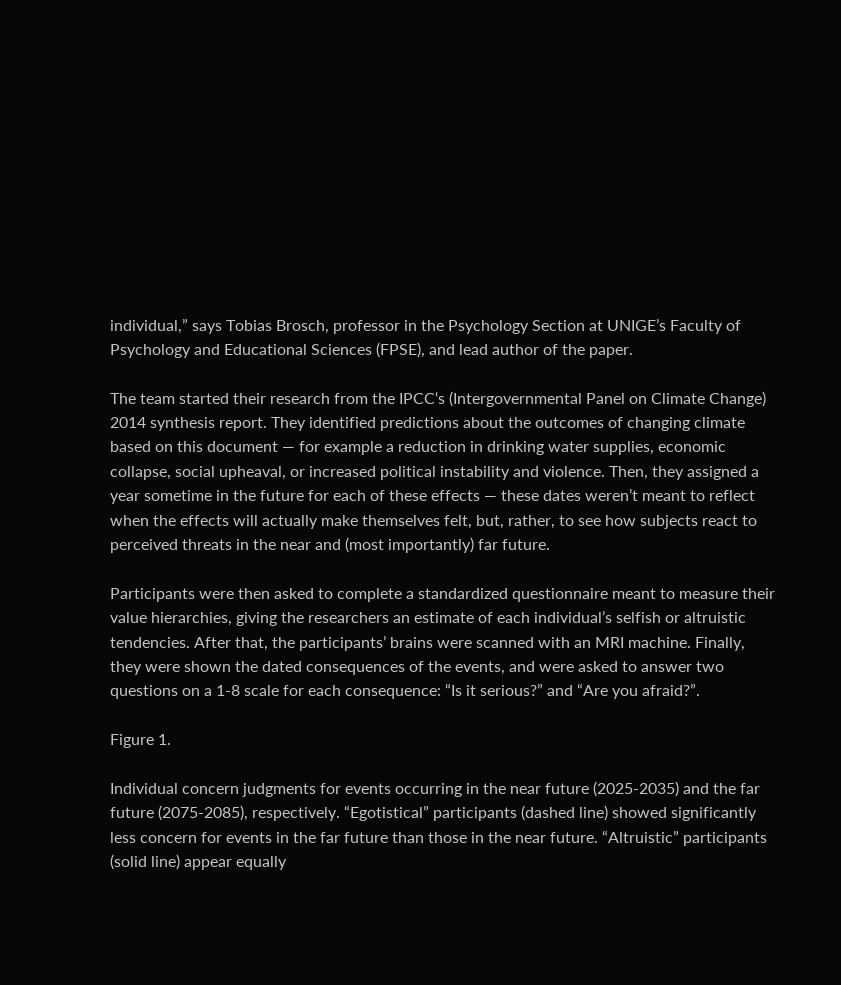individual,” says Tobias Brosch, professor in the Psychology Section at UNIGE’s Faculty of Psychology and Educational Sciences (FPSE), and lead author of the paper.

The team started their research from the IPCC‘s (Intergovernmental Panel on Climate Change) 2014 synthesis report. They identified predictions about the outcomes of changing climate based on this document — for example a reduction in drinking water supplies, economic collapse, social upheaval, or increased political instability and violence. Then, they assigned a year sometime in the future for each of these effects — these dates weren’t meant to reflect when the effects will actually make themselves felt, but, rather, to see how subjects react to perceived threats in the near and (most importantly) far future.

Participants were then asked to complete a standardized questionnaire meant to measure their value hierarchies, giving the researchers an estimate of each individual’s selfish or altruistic tendencies. After that, the participants’ brains were scanned with an MRI machine. Finally, they were shown the dated consequences of the events, and were asked to answer two questions on a 1-8 scale for each consequence: “Is it serious?” and “Are you afraid?”.

Figure 1.

Individual concern judgments for events occurring in the near future (2025-2035) and the far future (2075-2085), respectively. “Egotistical” participants (dashed line) showed significantly less concern for events in the far future than those in the near future. “Altruistic” participants (solid line) appear equally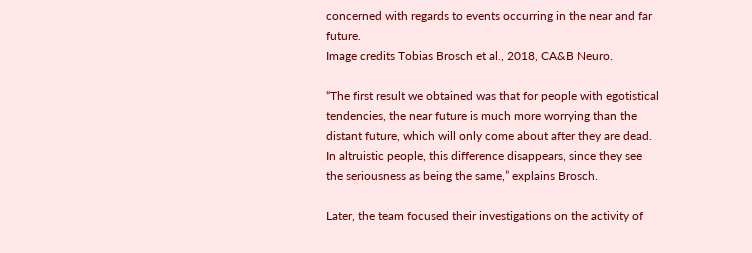concerned with regards to events occurring in the near and far future.
Image credits Tobias Brosch et al., 2018, CA&B Neuro.

“The first result we obtained was that for people with egotistical tendencies, the near future is much more worrying than the distant future, which will only come about after they are dead. In altruistic people, this difference disappears, since they see the seriousness as being the same,” explains Brosch.

Later, the team focused their investigations on the activity of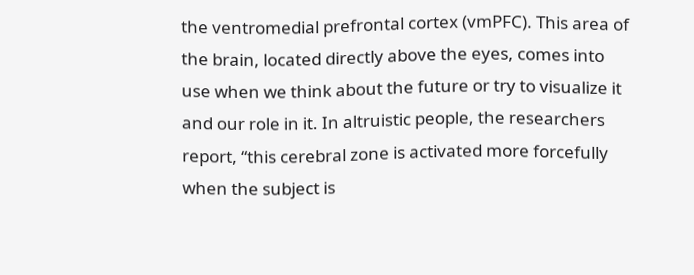the ventromedial prefrontal cortex (vmPFC). This area of the brain, located directly above the eyes, comes into use when we think about the future or try to visualize it and our role in it. In altruistic people, the researchers report, “this cerebral zone is activated more forcefully when the subject is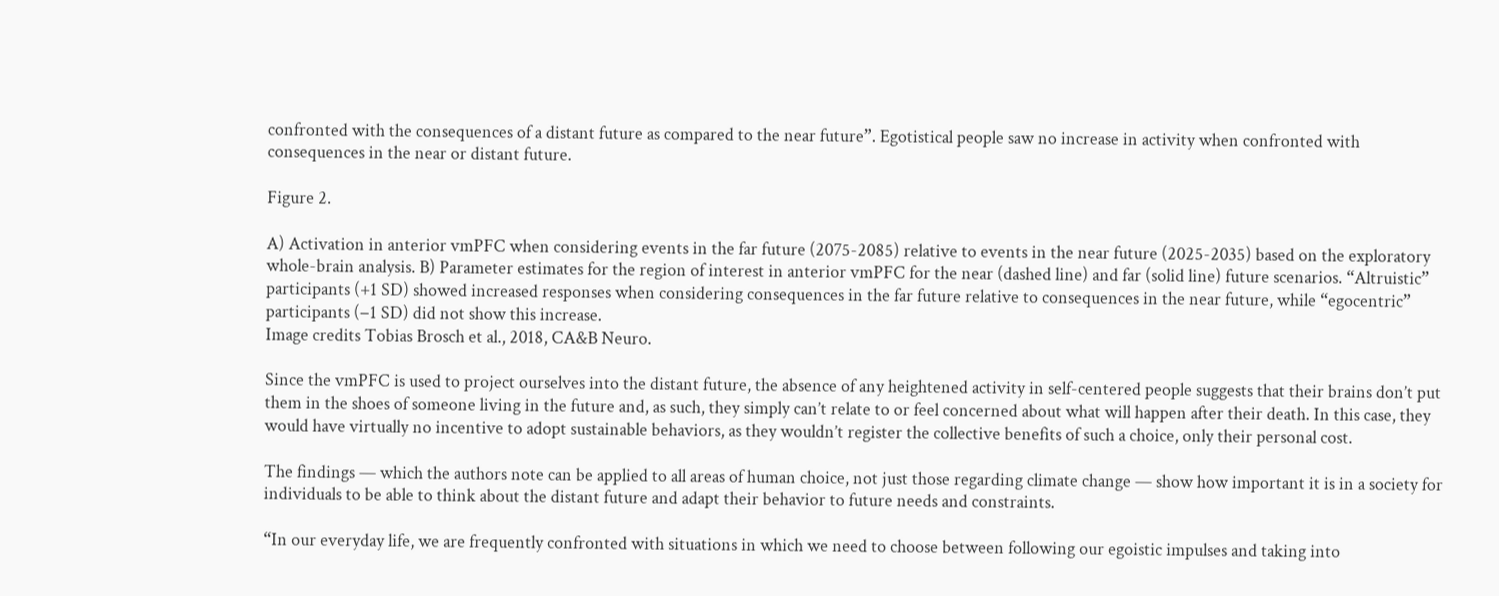confronted with the consequences of a distant future as compared to the near future”. Egotistical people saw no increase in activity when confronted with consequences in the near or distant future.

Figure 2.

A) Activation in anterior vmPFC when considering events in the far future (2075-2085) relative to events in the near future (2025-2035) based on the exploratory whole-brain analysis. B) Parameter estimates for the region of interest in anterior vmPFC for the near (dashed line) and far (solid line) future scenarios. “Altruistic” participants (+1 SD) showed increased responses when considering consequences in the far future relative to consequences in the near future, while “egocentric” participants (−1 SD) did not show this increase.
Image credits Tobias Brosch et al., 2018, CA&B Neuro.

Since the vmPFC is used to project ourselves into the distant future, the absence of any heightened activity in self-centered people suggests that their brains don’t put them in the shoes of someone living in the future and, as such, they simply can’t relate to or feel concerned about what will happen after their death. In this case, they would have virtually no incentive to adopt sustainable behaviors, as they wouldn’t register the collective benefits of such a choice, only their personal cost.

The findings — which the authors note can be applied to all areas of human choice, not just those regarding climate change — show how important it is in a society for individuals to be able to think about the distant future and adapt their behavior to future needs and constraints.

“In our everyday life, we are frequently confronted with situations in which we need to choose between following our egoistic impulses and taking into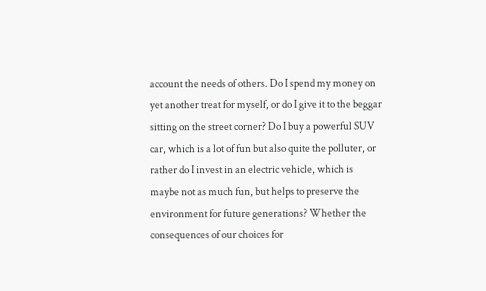account the needs of others. Do I spend my money on yet another treat for myself, or do I give it to the beggar sitting on the street corner? Do I buy a powerful SUV car, which is a lot of fun but also quite the polluter, or rather do I invest in an electric vehicle, which is maybe not as much fun, but helps to preserve the environment for future generations? Whether the consequences of our choices for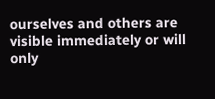ourselves and others are visible immediately or will only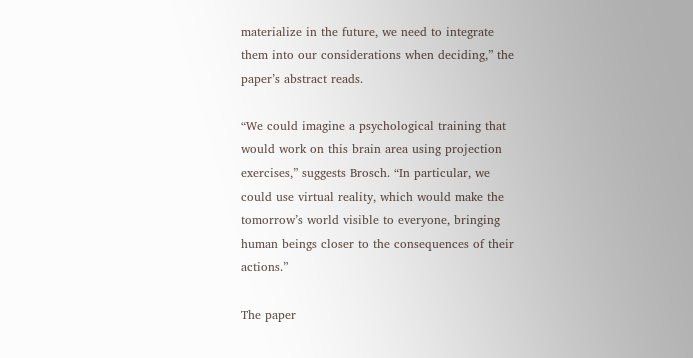materialize in the future, we need to integrate them into our considerations when deciding,” the paper’s abstract reads.

“We could imagine a psychological training that would work on this brain area using projection exercises,” suggests Brosch. “In particular, we could use virtual reality, which would make the tomorrow’s world visible to everyone, bringing human beings closer to the consequences of their actions.”

The paper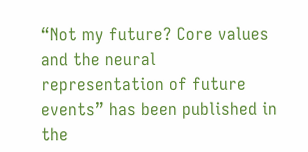“Not my future? Core values and the neural representation of future events” has been published in the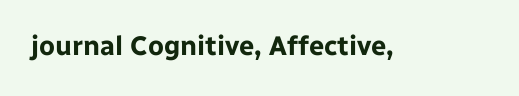journal Cognitive, Affective,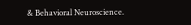& Behavioral Neuroscience.